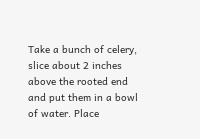Take a bunch of celery, slice about 2 inches above the rooted end and put them in a bowl of water. Place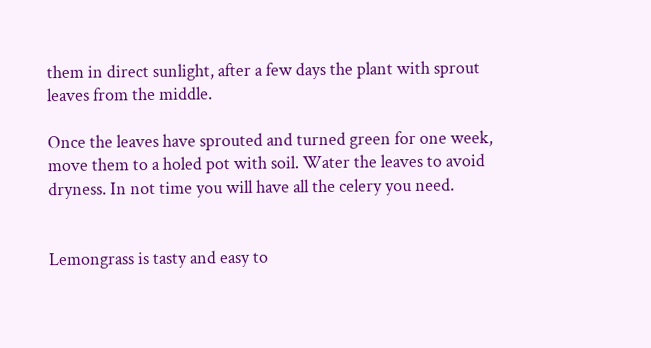them in direct sunlight, after a few days the plant with sprout leaves from the middle.

Once the leaves have sprouted and turned green for one week, move them to a holed pot with soil. Water the leaves to avoid dryness. In not time you will have all the celery you need.


Lemongrass is tasty and easy to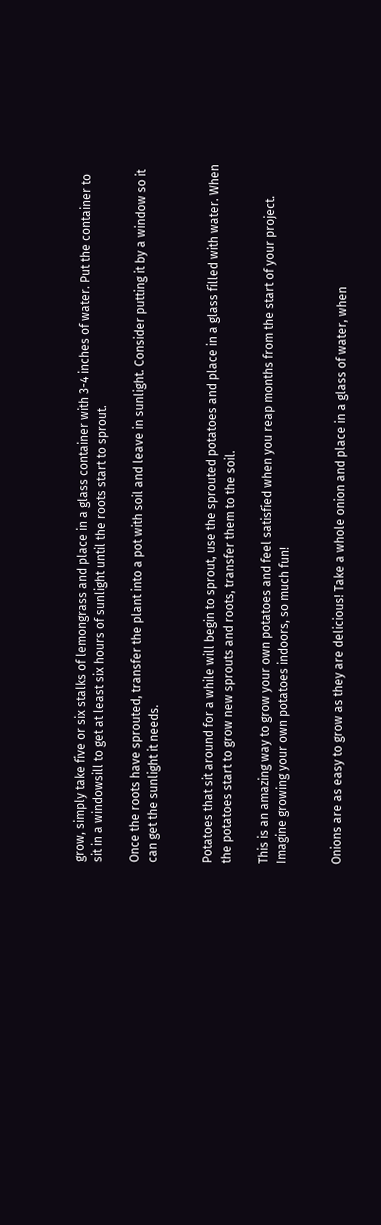grow, simply take five or six stalks of lemongrass and place in a glass container with 3-4 inches of water. Put the container to sit in a windowsill to get at least six hours of sunlight until the roots start to sprout.

Once the roots have sprouted, transfer the plant into a pot with soil and leave in sunlight. Consider putting it by a window so it can get the sunlight it needs.


Potatoes that sit around for a while will begin to sprout, use the sprouted potatoes and place in a glass filled with water. When the potatoes start to grow new sprouts and roots, transfer them to the soil.

This is an amazing way to grow your own potatoes and feel satisfied when you reap months from the start of your project. Imagine growing your own potatoes indoors, so much fun!


Onions are as easy to grow as they are delicious! Take a whole onion and place in a glass of water, when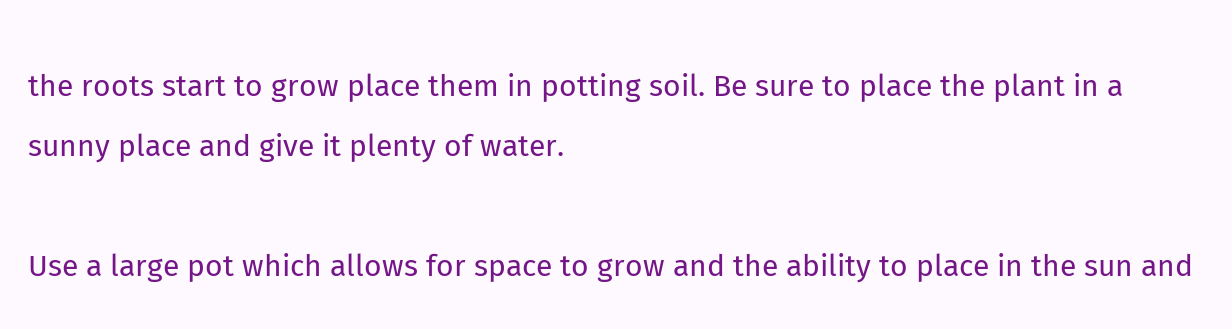the roots start to grow place them in potting soil. Be sure to place the plant in a sunny place and give it plenty of water.

Use a large pot which allows for space to grow and the ability to place in the sun and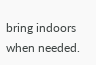bring indoors when needed.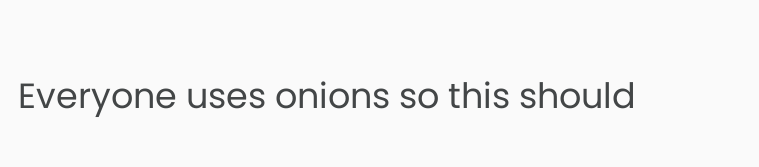Everyone uses onions so this should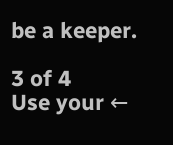be a keeper.

3 of 4
Use your ←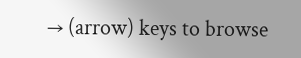→ (arrow) keys to browse